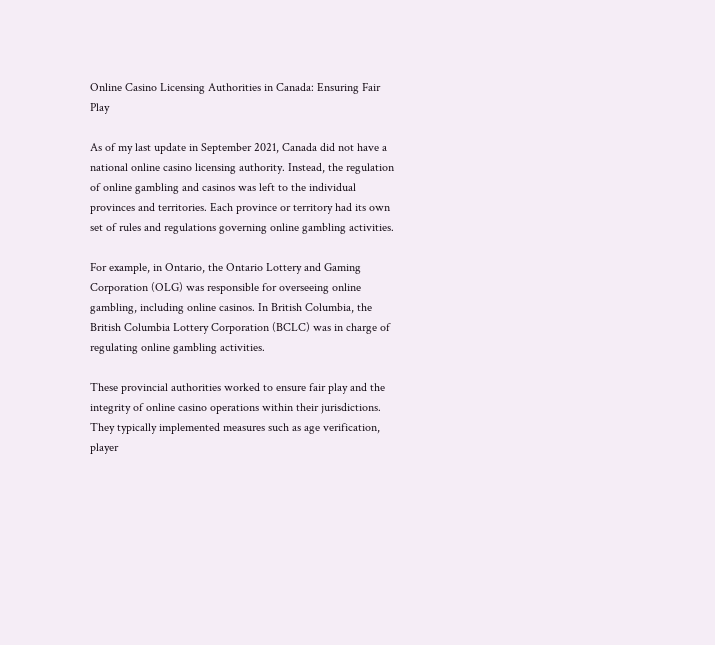Online Casino Licensing Authorities in Canada: Ensuring Fair Play

As of my last update in September 2021, Canada did not have a national online casino licensing authority. Instead, the regulation of online gambling and casinos was left to the individual provinces and territories. Each province or territory had its own set of rules and regulations governing online gambling activities.

For example, in Ontario, the Ontario Lottery and Gaming Corporation (OLG) was responsible for overseeing online gambling, including online casinos. In British Columbia, the British Columbia Lottery Corporation (BCLC) was in charge of regulating online gambling activities.

These provincial authorities worked to ensure fair play and the integrity of online casino operations within their jurisdictions. They typically implemented measures such as age verification, player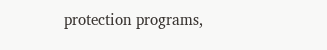protection programs,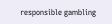responsible gambling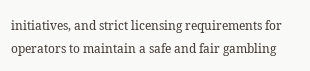initiatives, and strict licensing requirements for operators to maintain a safe and fair gambling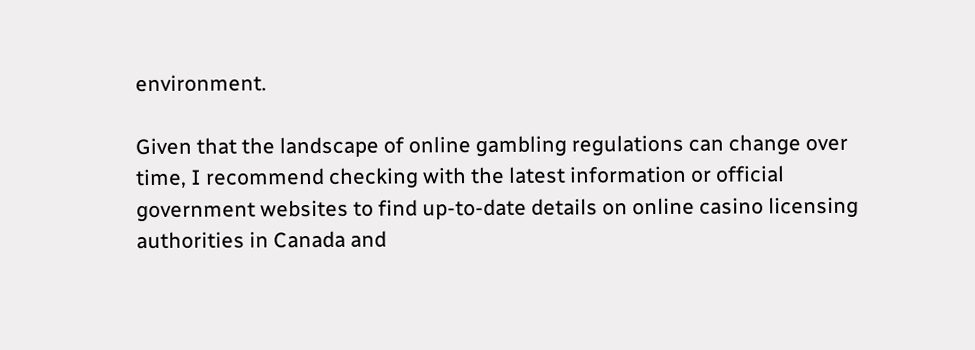environment.

Given that the landscape of online gambling regulations can change over time, I recommend checking with the latest information or official government websites to find up-to-date details on online casino licensing authorities in Canada and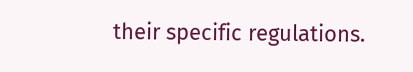their specific regulations.